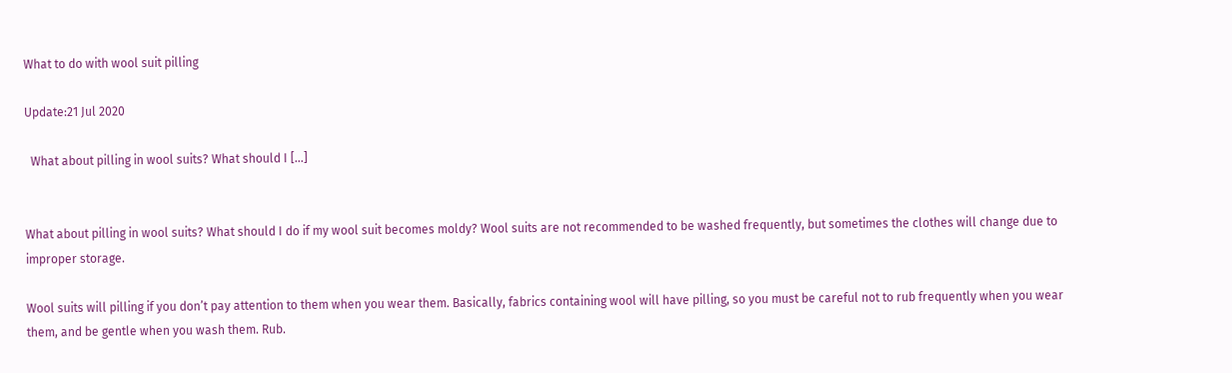What to do with wool suit pilling

Update:21 Jul 2020

  What about pilling in wool suits? What should I […]


What about pilling in wool suits? What should I do if my wool suit becomes moldy? Wool suits are not recommended to be washed frequently, but sometimes the clothes will change due to improper storage.

Wool suits will pilling if you don’t pay attention to them when you wear them. Basically, fabrics containing wool will have pilling, so you must be careful not to rub frequently when you wear them, and be gentle when you wash them. Rub.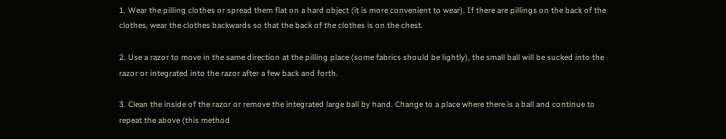1. Wear the pilling clothes or spread them flat on a hard object (it is more convenient to wear). If there are pillings on the back of the clothes, wear the clothes backwards so that the back of the clothes is on the chest.

2. Use a razor to move in the same direction at the pilling place (some fabrics should be lightly), the small ball will be sucked into the razor or integrated into the razor after a few back and forth.

3. Clean the inside of the razor or remove the integrated large ball by hand. Change to a place where there is a ball and continue to repeat the above (this method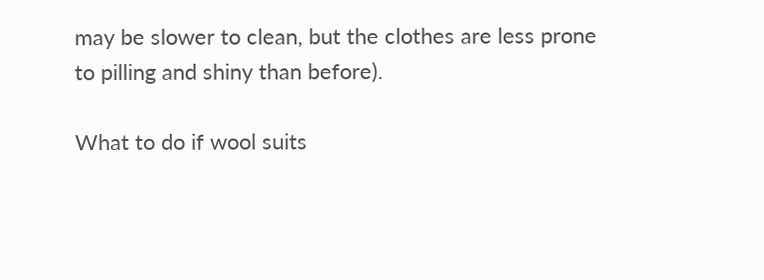may be slower to clean, but the clothes are less prone to pilling and shiny than before).

What to do if wool suits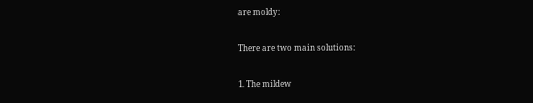are moldy:

There are two main solutions:

1. The mildew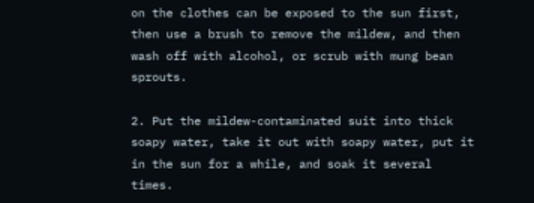on the clothes can be exposed to the sun first, then use a brush to remove the mildew, and then wash off with alcohol, or scrub with mung bean sprouts.

2. Put the mildew-contaminated suit into thick soapy water, take it out with soapy water, put it in the sun for a while, and soak it several times.